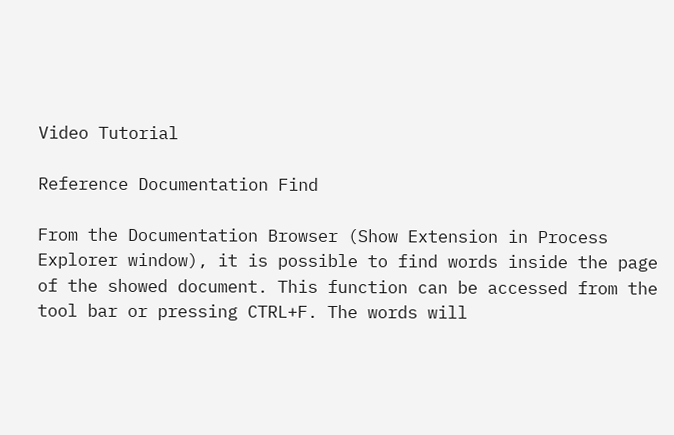Video Tutorial

Reference Documentation Find

From the Documentation Browser (Show Extension in Process Explorer window), it is possible to find words inside the page of the showed document. This function can be accessed from the tool bar or pressing CTRL+F. The words will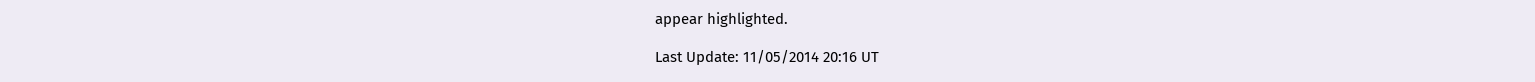appear highlighted.

Last Update: 11/05/2014 20:16 UT